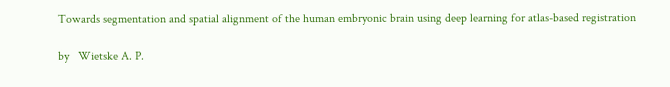Towards segmentation and spatial alignment of the human embryonic brain using deep learning for atlas-based registration

by   Wietske A. P.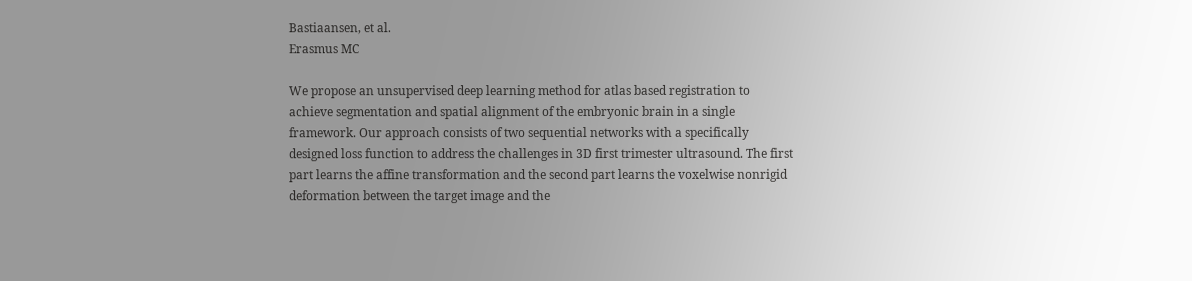Bastiaansen, et al.
Erasmus MC

We propose an unsupervised deep learning method for atlas based registration to achieve segmentation and spatial alignment of the embryonic brain in a single framework. Our approach consists of two sequential networks with a specifically designed loss function to address the challenges in 3D first trimester ultrasound. The first part learns the affine transformation and the second part learns the voxelwise nonrigid deformation between the target image and the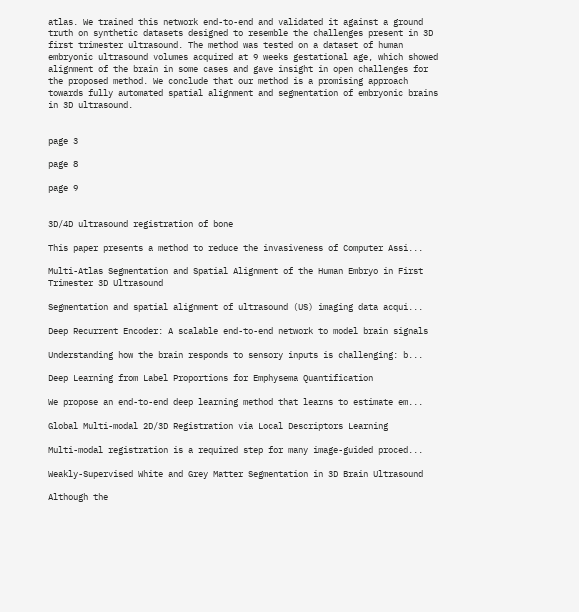atlas. We trained this network end-to-end and validated it against a ground truth on synthetic datasets designed to resemble the challenges present in 3D first trimester ultrasound. The method was tested on a dataset of human embryonic ultrasound volumes acquired at 9 weeks gestational age, which showed alignment of the brain in some cases and gave insight in open challenges for the proposed method. We conclude that our method is a promising approach towards fully automated spatial alignment and segmentation of embryonic brains in 3D ultrasound.


page 3

page 8

page 9


3D/4D ultrasound registration of bone

This paper presents a method to reduce the invasiveness of Computer Assi...

Multi-Atlas Segmentation and Spatial Alignment of the Human Embryo in First Trimester 3D Ultrasound

Segmentation and spatial alignment of ultrasound (US) imaging data acqui...

Deep Recurrent Encoder: A scalable end-to-end network to model brain signals

Understanding how the brain responds to sensory inputs is challenging: b...

Deep Learning from Label Proportions for Emphysema Quantification

We propose an end-to-end deep learning method that learns to estimate em...

Global Multi-modal 2D/3D Registration via Local Descriptors Learning

Multi-modal registration is a required step for many image-guided proced...

Weakly-Supervised White and Grey Matter Segmentation in 3D Brain Ultrasound

Although the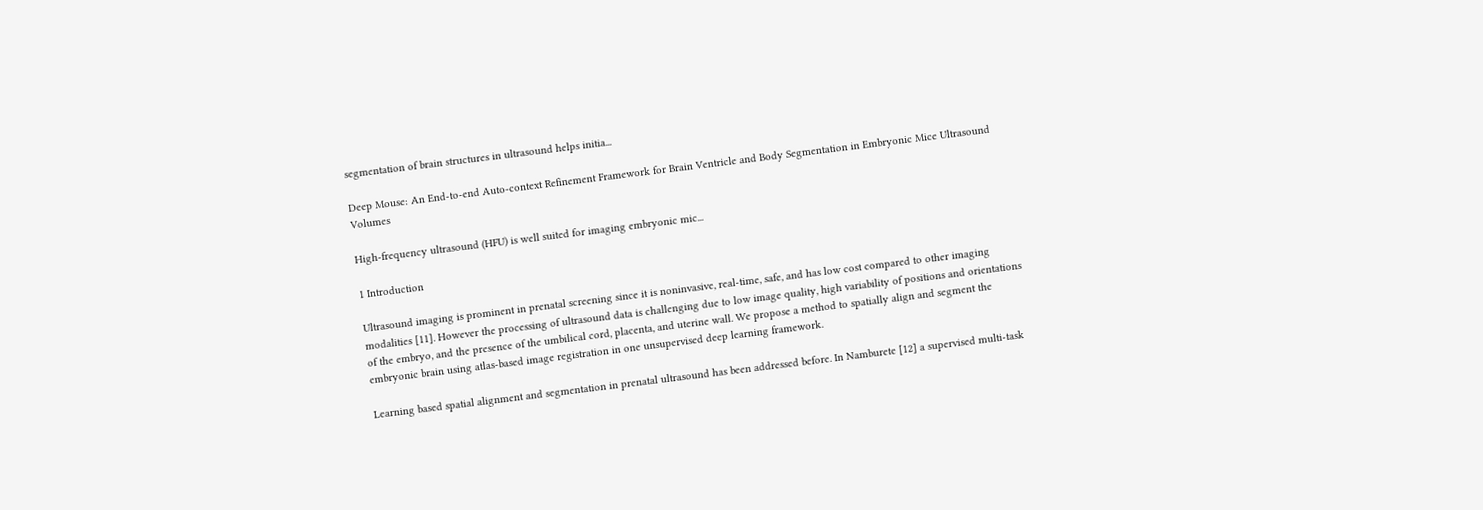segmentation of brain structures in ultrasound helps initia...

Deep Mouse: An End-to-end Auto-context Refinement Framework for Brain Ventricle and Body Segmentation in Embryonic Mice Ultrasound Volumes

High-frequency ultrasound (HFU) is well suited for imaging embryonic mic...

1 Introduction

Ultrasound imaging is prominent in prenatal screening since it is noninvasive, real-time, safe, and has low cost compared to other imaging modalities [11]. However the processing of ultrasound data is challenging due to low image quality, high variability of positions and orientations of the embryo, and the presence of the umbilical cord, placenta, and uterine wall. We propose a method to spatially align and segment the embryonic brain using atlas-based image registration in one unsupervised deep learning framework.

Learning based spatial alignment and segmentation in prenatal ultrasound has been addressed before. In Namburete [12] a supervised multi-task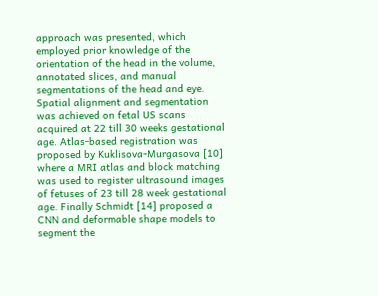approach was presented, which employed prior knowledge of the orientation of the head in the volume, annotated slices, and manual segmentations of the head and eye. Spatial alignment and segmentation was achieved on fetal US scans acquired at 22 till 30 weeks gestational age. Atlas-based registration was proposed by Kuklisova-Murgasova [10] where a MRI atlas and block matching was used to register ultrasound images of fetuses of 23 till 28 week gestational age. Finally Schmidt [14] proposed a CNN and deformable shape models to segment the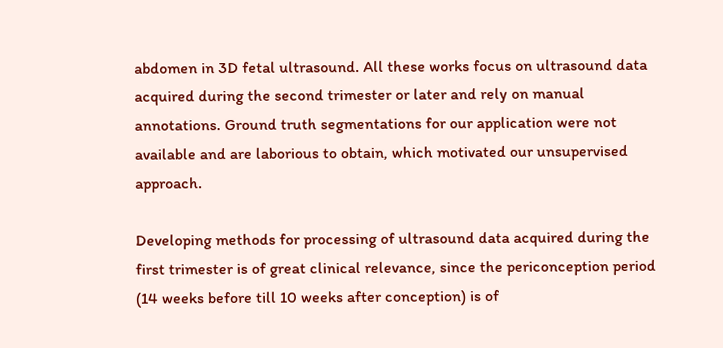abdomen in 3D fetal ultrasound. All these works focus on ultrasound data acquired during the second trimester or later and rely on manual annotations. Ground truth segmentations for our application were not available and are laborious to obtain, which motivated our unsupervised approach.

Developing methods for processing of ultrasound data acquired during the first trimester is of great clinical relevance, since the periconception period (14 weeks before till 10 weeks after conception) is of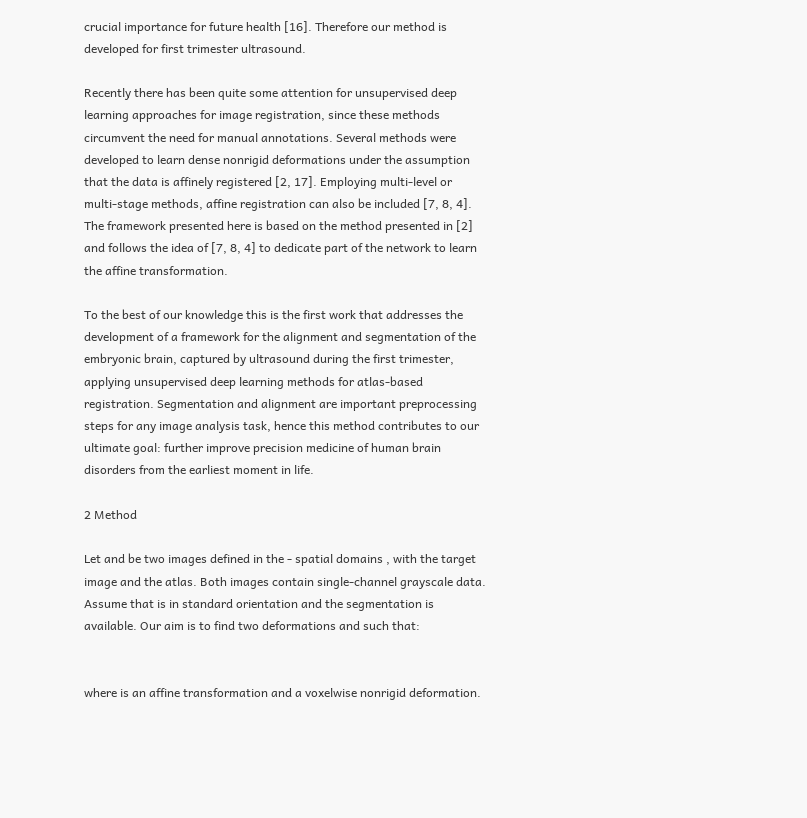crucial importance for future health [16]. Therefore our method is developed for first trimester ultrasound.

Recently there has been quite some attention for unsupervised deep learning approaches for image registration, since these methods circumvent the need for manual annotations. Several methods were developed to learn dense nonrigid deformations under the assumption that the data is affinely registered [2, 17]. Employing multi-level or multi-stage methods, affine registration can also be included [7, 8, 4]. The framework presented here is based on the method presented in [2] and follows the idea of [7, 8, 4] to dedicate part of the network to learn the affine transformation.

To the best of our knowledge this is the first work that addresses the development of a framework for the alignment and segmentation of the embryonic brain, captured by ultrasound during the first trimester, applying unsupervised deep learning methods for atlas-based registration. Segmentation and alignment are important preprocessing steps for any image analysis task, hence this method contributes to our ultimate goal: further improve precision medicine of human brain disorders from the earliest moment in life.

2 Method

Let and be two images defined in the - spatial domains , with the target image and the atlas. Both images contain single-channel grayscale data. Assume that is in standard orientation and the segmentation is available. Our aim is to find two deformations and such that:


where is an affine transformation and a voxelwise nonrigid deformation.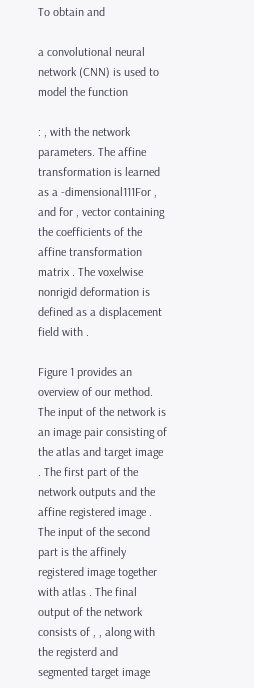To obtain and

a convolutional neural network (CNN) is used to model the function

: , with the network parameters. The affine transformation is learned as a -dimensional111For , and for , vector containing the coefficients of the affine transformation matrix . The voxelwise nonrigid deformation is defined as a displacement field with .

Figure 1 provides an overview of our method. The input of the network is an image pair consisting of the atlas and target image . The first part of the network outputs and the affine registered image . The input of the second part is the affinely registered image together with atlas . The final output of the network consists of , , along with the registerd and segmented target image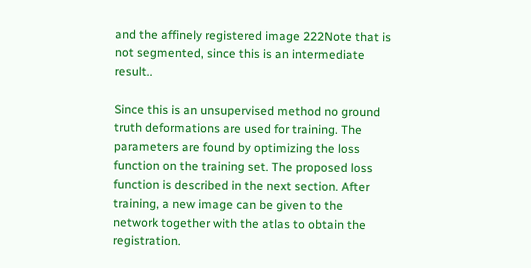and the affinely registered image 222Note that is not segmented, since this is an intermediate result..

Since this is an unsupervised method no ground truth deformations are used for training. The parameters are found by optimizing the loss function on the training set. The proposed loss function is described in the next section. After training, a new image can be given to the network together with the atlas to obtain the registration.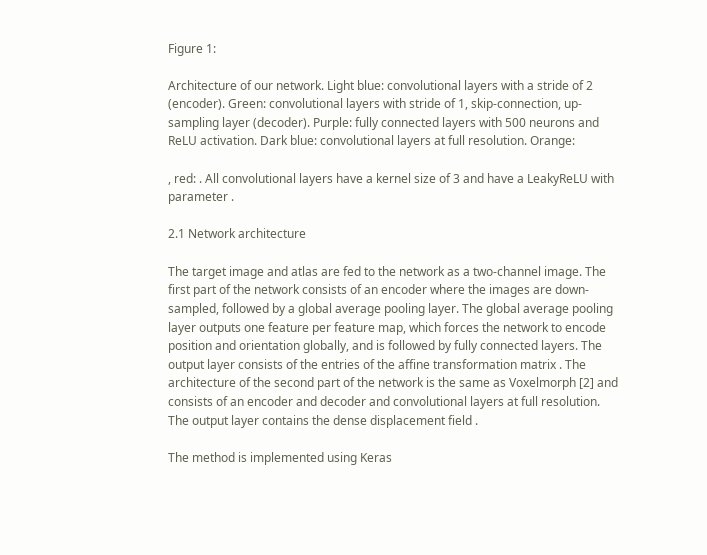Figure 1:

Architecture of our network. Light blue: convolutional layers with a stride of 2 (encoder). Green: convolutional layers with stride of 1, skip-connection, up-sampling layer (decoder). Purple: fully connected layers with 500 neurons and ReLU activation. Dark blue: convolutional layers at full resolution. Orange:

, red: . All convolutional layers have a kernel size of 3 and have a LeakyReLU with parameter .

2.1 Network architecture

The target image and atlas are fed to the network as a two-channel image. The first part of the network consists of an encoder where the images are down-sampled, followed by a global average pooling layer. The global average pooling layer outputs one feature per feature map, which forces the network to encode position and orientation globally, and is followed by fully connected layers. The output layer consists of the entries of the affine transformation matrix . The architecture of the second part of the network is the same as Voxelmorph [2] and consists of an encoder and decoder and convolutional layers at full resolution. The output layer contains the dense displacement field .

The method is implemented using Keras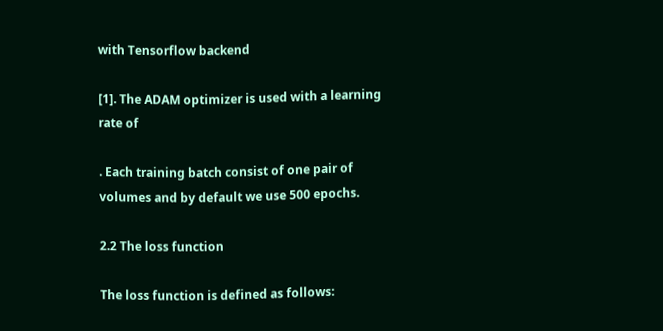with Tensorflow backend

[1]. The ADAM optimizer is used with a learning rate of

. Each training batch consist of one pair of volumes and by default we use 500 epochs.

2.2 The loss function

The loss function is defined as follows: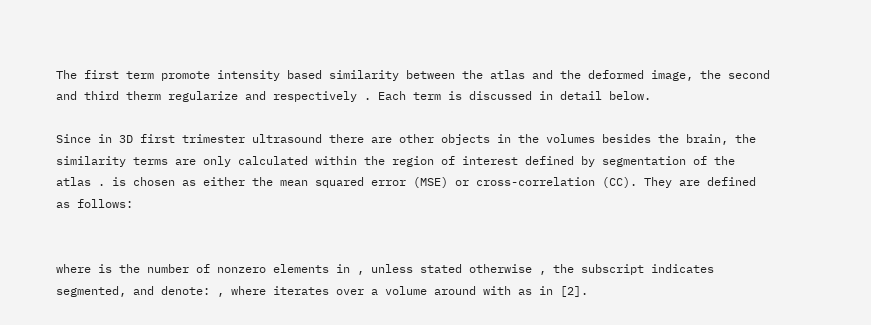The first term promote intensity based similarity between the atlas and the deformed image, the second and third therm regularize and respectively . Each term is discussed in detail below.

Since in 3D first trimester ultrasound there are other objects in the volumes besides the brain, the similarity terms are only calculated within the region of interest defined by segmentation of the atlas . is chosen as either the mean squared error (MSE) or cross-correlation (CC). They are defined as follows:


where is the number of nonzero elements in , unless stated otherwise , the subscript indicates segmented, and denote: , where iterates over a volume around with as in [2].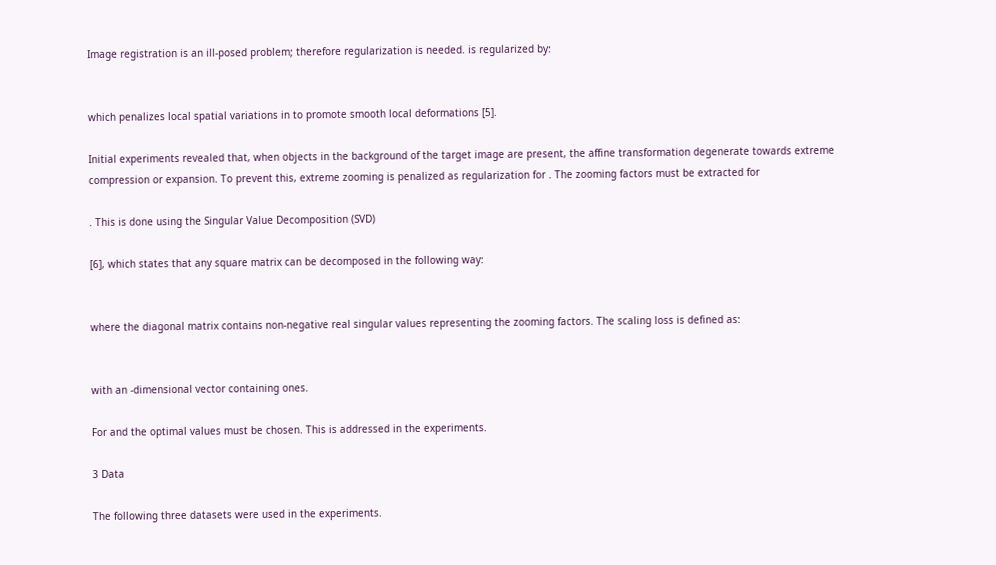Image registration is an ill-posed problem; therefore regularization is needed. is regularized by:


which penalizes local spatial variations in to promote smooth local deformations [5].

Initial experiments revealed that, when objects in the background of the target image are present, the affine transformation degenerate towards extreme compression or expansion. To prevent this, extreme zooming is penalized as regularization for . The zooming factors must be extracted for

. This is done using the Singular Value Decomposition (SVD)

[6], which states that any square matrix can be decomposed in the following way:


where the diagonal matrix contains non-negative real singular values representing the zooming factors. The scaling loss is defined as:


with an -dimensional vector containing ones.

For and the optimal values must be chosen. This is addressed in the experiments.

3 Data

The following three datasets were used in the experiments.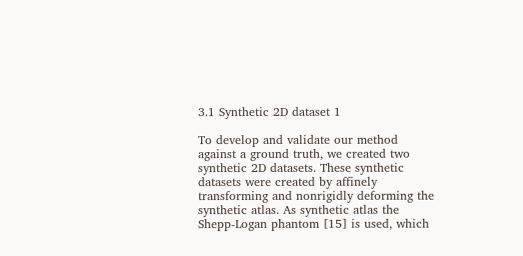3.1 Synthetic 2D dataset 1

To develop and validate our method against a ground truth, we created two synthetic 2D datasets. These synthetic datasets were created by affinely transforming and nonrigidly deforming the synthetic atlas. As synthetic atlas the Shepp-Logan phantom [15] is used, which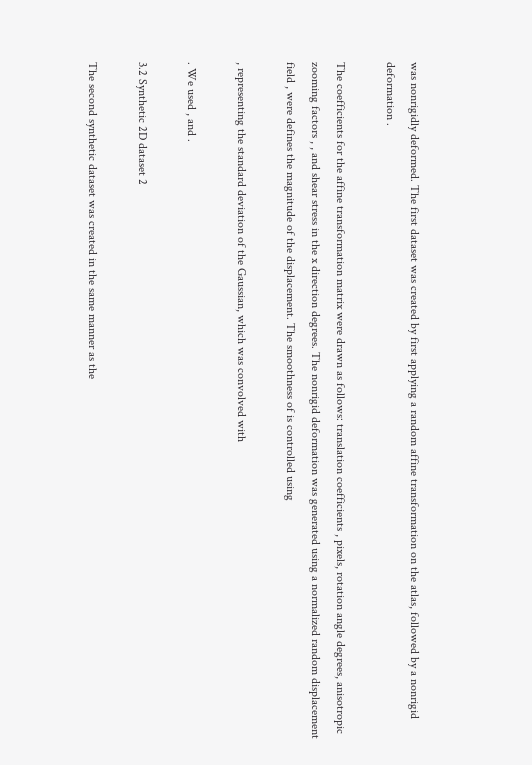was nonrigidly deformed. The first dataset was created by first applying a random affine transformation on the atlas, followed by a nonrigid deformation .

The coefficients for the affine transformation matrix were drawn as follows: translation coefficients , pixels, rotation angle degrees, anisotropic zooming factors , , and shear stress in the x direction degrees. The nonrigid deformation was generated using a normalized random displacement field , were defines the magnitude of the displacement. The smoothness of is controlled using

, representing the standard deviation of the Gaussian, which was convolved with

. We used , and .

3.2 Synthetic 2D dataset 2

The second synthetic dataset was created in the same manner as the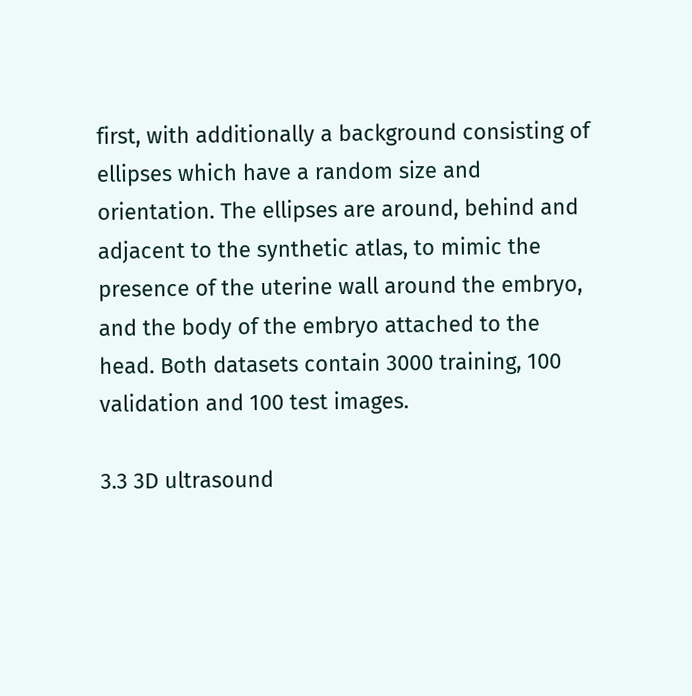first, with additionally a background consisting of ellipses which have a random size and orientation. The ellipses are around, behind and adjacent to the synthetic atlas, to mimic the presence of the uterine wall around the embryo, and the body of the embryo attached to the head. Both datasets contain 3000 training, 100 validation and 100 test images.

3.3 3D ultrasound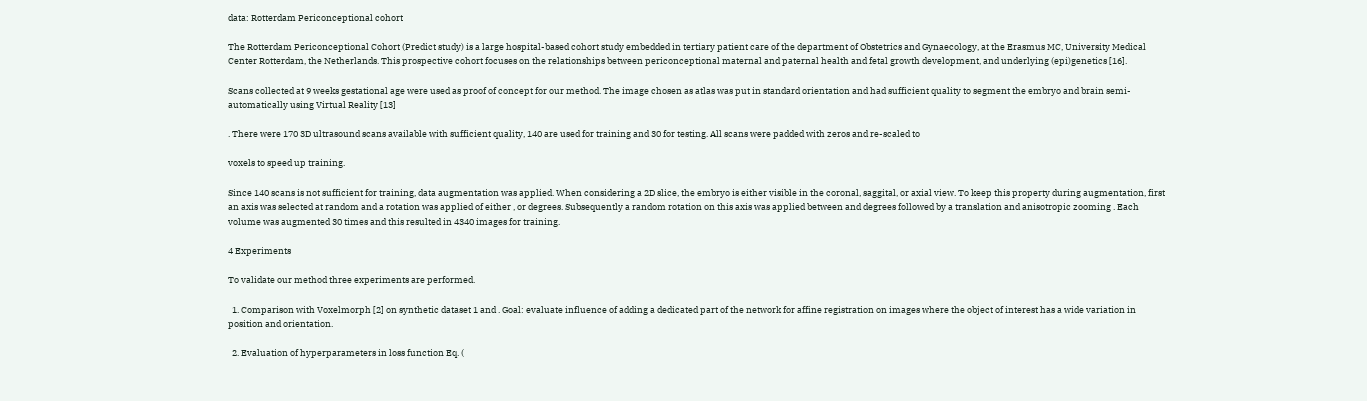data: Rotterdam Periconceptional cohort

The Rotterdam Periconceptional Cohort (Predict study) is a large hospital-based cohort study embedded in tertiary patient care of the department of Obstetrics and Gynaecology, at the Erasmus MC, University Medical Center Rotterdam, the Netherlands. This prospective cohort focuses on the relationships between periconceptional maternal and paternal health and fetal growth development, and underlying (epi)genetics [16].

Scans collected at 9 weeks gestational age were used as proof of concept for our method. The image chosen as atlas was put in standard orientation and had sufficient quality to segment the embryo and brain semi-automatically using Virtual Reality [13]

. There were 170 3D ultrasound scans available with sufficient quality, 140 are used for training and 30 for testing. All scans were padded with zeros and re-scaled to

voxels to speed up training.

Since 140 scans is not sufficient for training, data augmentation was applied. When considering a 2D slice, the embryo is either visible in the coronal, saggital, or axial view. To keep this property during augmentation, first an axis was selected at random and a rotation was applied of either , or degrees. Subsequently a random rotation on this axis was applied between and degrees followed by a translation and anisotropic zooming . Each volume was augmented 30 times and this resulted in 4340 images for training.

4 Experiments

To validate our method three experiments are performed.

  1. Comparison with Voxelmorph [2] on synthetic dataset 1 and . Goal: evaluate influence of adding a dedicated part of the network for affine registration on images where the object of interest has a wide variation in position and orientation.

  2. Evaluation of hyperparameters in loss function Eq. (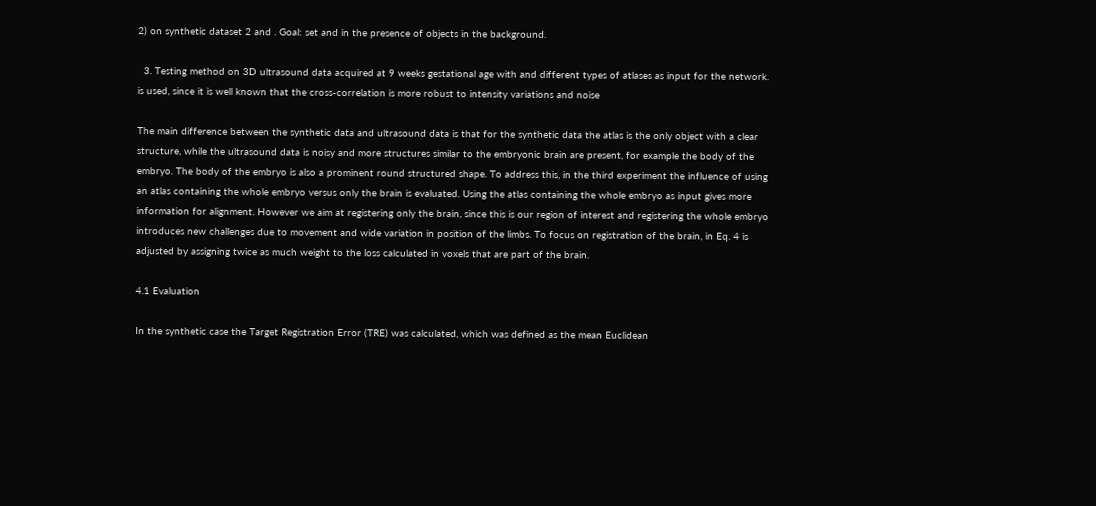2) on synthetic dataset 2 and . Goal: set and in the presence of objects in the background.

  3. Testing method on 3D ultrasound data acquired at 9 weeks gestational age with and different types of atlases as input for the network. is used, since it is well known that the cross-correlation is more robust to intensity variations and noise

The main difference between the synthetic data and ultrasound data is that for the synthetic data the atlas is the only object with a clear structure, while the ultrasound data is noisy and more structures similar to the embryonic brain are present, for example the body of the embryo. The body of the embryo is also a prominent round structured shape. To address this, in the third experiment the influence of using an atlas containing the whole embryo versus only the brain is evaluated. Using the atlas containing the whole embryo as input gives more information for alignment. However we aim at registering only the brain, since this is our region of interest and registering the whole embryo introduces new challenges due to movement and wide variation in position of the limbs. To focus on registration of the brain, in Eq. 4 is adjusted by assigning twice as much weight to the loss calculated in voxels that are part of the brain.

4.1 Evaluation

In the synthetic case the Target Registration Error (TRE) was calculated, which was defined as the mean Euclidean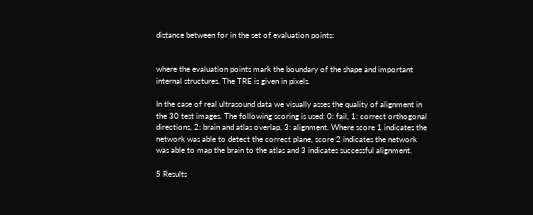distance between for in the set of evaluation points:


where the evaluation points mark the boundary of the shape and important internal structures. The TRE is given in pixels.

In the case of real ultrasound data we visually asses the quality of alignment in the 30 test images. The following scoring is used: 0: fail, 1: correct orthogonal directions, 2: brain and atlas overlap, 3: alignment. Where score 1 indicates the network was able to detect the correct plane, score 2 indicates the network was able to map the brain to the atlas and 3 indicates successful alignment.

5 Results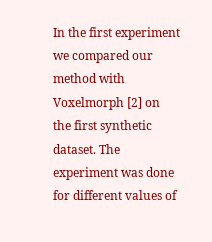In the first experiment we compared our method with Voxelmorph [2] on the first synthetic dataset. The experiment was done for different values of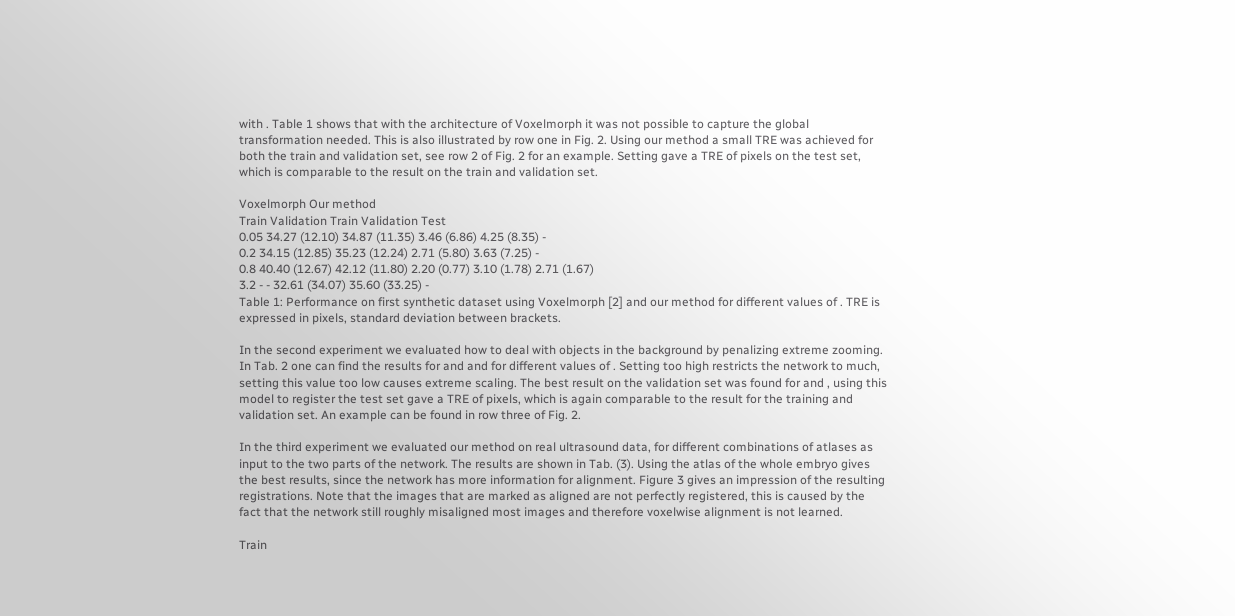with . Table 1 shows that with the architecture of Voxelmorph it was not possible to capture the global transformation needed. This is also illustrated by row one in Fig. 2. Using our method a small TRE was achieved for both the train and validation set, see row 2 of Fig. 2 for an example. Setting gave a TRE of pixels on the test set, which is comparable to the result on the train and validation set.

Voxelmorph Our method
Train Validation Train Validation Test
0.05 34.27 (12.10) 34.87 (11.35) 3.46 (6.86) 4.25 (8.35) -
0.2 34.15 (12.85) 35.23 (12.24) 2.71 (5.80) 3.63 (7.25) -
0.8 40.40 (12.67) 42.12 (11.80) 2.20 (0.77) 3.10 (1.78) 2.71 (1.67)
3.2 - - 32.61 (34.07) 35.60 (33.25) -
Table 1: Performance on first synthetic dataset using Voxelmorph [2] and our method for different values of . TRE is expressed in pixels, standard deviation between brackets.

In the second experiment we evaluated how to deal with objects in the background by penalizing extreme zooming. In Tab. 2 one can find the results for and and for different values of . Setting too high restricts the network to much, setting this value too low causes extreme scaling. The best result on the validation set was found for and , using this model to register the test set gave a TRE of pixels, which is again comparable to the result for the training and validation set. An example can be found in row three of Fig. 2.

In the third experiment we evaluated our method on real ultrasound data, for different combinations of atlases as input to the two parts of the network. The results are shown in Tab. (3). Using the atlas of the whole embryo gives the best results, since the network has more information for alignment. Figure 3 gives an impression of the resulting registrations. Note that the images that are marked as aligned are not perfectly registered, this is caused by the fact that the network still roughly misaligned most images and therefore voxelwise alignment is not learned.

Train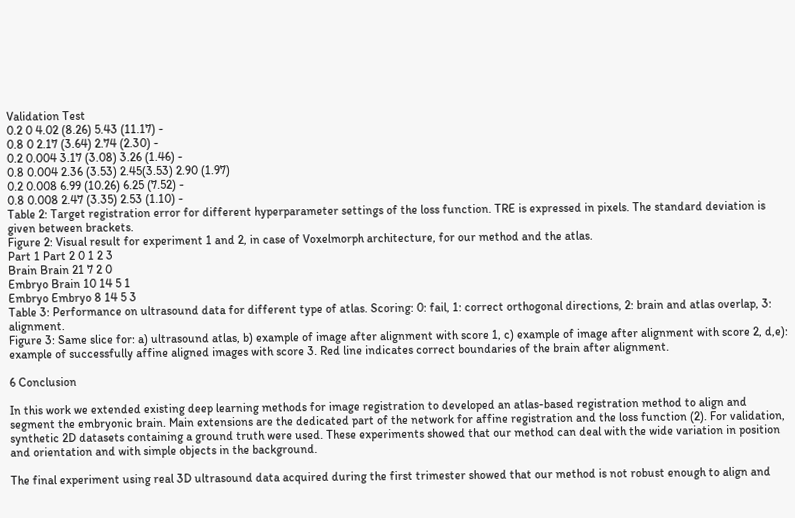Validation Test
0.2 0 4.02 (8.26) 5.43 (11.17) -
0.8 0 2.17 (3.64) 2.74 (2.30) -
0.2 0.004 3.17 (3.08) 3.26 (1.46) -
0.8 0.004 2.36 (3.53) 2.45(3.53) 2.90 (1.97)
0.2 0.008 6.99 (10.26) 6.25 (7.52) -
0.8 0.008 2.47 (3.35) 2.53 (1.10) -
Table 2: Target registration error for different hyperparameter settings of the loss function. TRE is expressed in pixels. The standard deviation is given between brackets.
Figure 2: Visual result for experiment 1 and 2, in case of Voxelmorph architecture, for our method and the atlas.
Part 1 Part 2 0 1 2 3
Brain Brain 21 7 2 0
Embryo Brain 10 14 5 1
Embryo Embryo 8 14 5 3
Table 3: Performance on ultrasound data for different type of atlas. Scoring: 0: fail, 1: correct orthogonal directions, 2: brain and atlas overlap, 3: alignment.
Figure 3: Same slice for: a) ultrasound atlas, b) example of image after alignment with score 1, c) example of image after alignment with score 2, d,e): example of successfully affine aligned images with score 3. Red line indicates correct boundaries of the brain after alignment.

6 Conclusion

In this work we extended existing deep learning methods for image registration to developed an atlas-based registration method to align and segment the embryonic brain. Main extensions are the dedicated part of the network for affine registration and the loss function (2). For validation, synthetic 2D datasets containing a ground truth were used. These experiments showed that our method can deal with the wide variation in position and orientation and with simple objects in the background.

The final experiment using real 3D ultrasound data acquired during the first trimester showed that our method is not robust enough to align and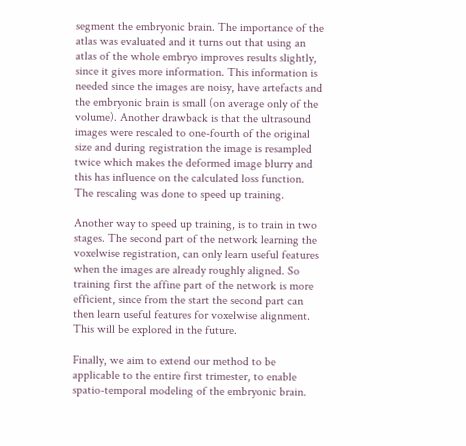segment the embryonic brain. The importance of the atlas was evaluated and it turns out that using an atlas of the whole embryo improves results slightly, since it gives more information. This information is needed since the images are noisy, have artefacts and the embryonic brain is small (on average only of the volume). Another drawback is that the ultrasound images were rescaled to one-fourth of the original size and during registration the image is resampled twice which makes the deformed image blurry and this has influence on the calculated loss function. The rescaling was done to speed up training.

Another way to speed up training, is to train in two stages. The second part of the network learning the voxelwise registration, can only learn useful features when the images are already roughly aligned. So training first the affine part of the network is more efficient, since from the start the second part can then learn useful features for voxelwise alignment. This will be explored in the future.

Finally, we aim to extend our method to be applicable to the entire first trimester, to enable spatio-temporal modeling of the embryonic brain.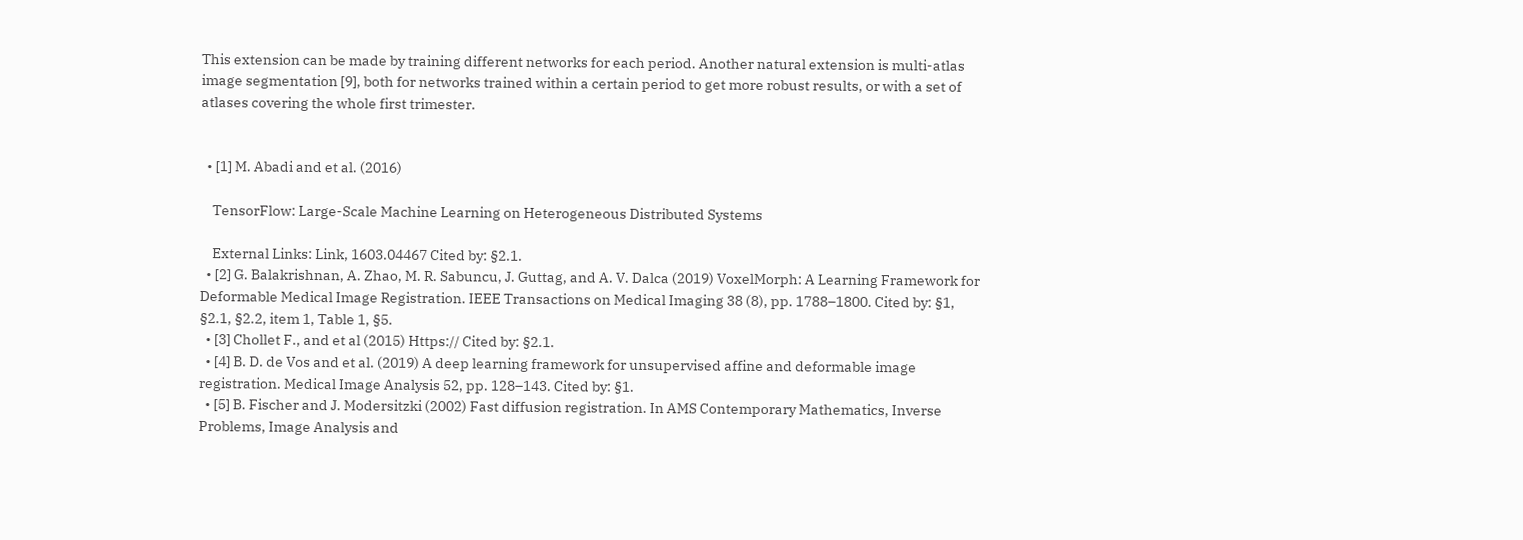This extension can be made by training different networks for each period. Another natural extension is multi-atlas image segmentation [9], both for networks trained within a certain period to get more robust results, or with a set of atlases covering the whole first trimester.


  • [1] M. Abadi and et al. (2016)

    TensorFlow: Large-Scale Machine Learning on Heterogeneous Distributed Systems

    External Links: Link, 1603.04467 Cited by: §2.1.
  • [2] G. Balakrishnan, A. Zhao, M. R. Sabuncu, J. Guttag, and A. V. Dalca (2019) VoxelMorph: A Learning Framework for Deformable Medical Image Registration. IEEE Transactions on Medical Imaging 38 (8), pp. 1788–1800. Cited by: §1, §2.1, §2.2, item 1, Table 1, §5.
  • [3] Chollet F., and et al (2015) Https:// Cited by: §2.1.
  • [4] B. D. de Vos and et al. (2019) A deep learning framework for unsupervised affine and deformable image registration. Medical Image Analysis 52, pp. 128–143. Cited by: §1.
  • [5] B. Fischer and J. Modersitzki (2002) Fast diffusion registration. In AMS Contemporary Mathematics, Inverse Problems, Image Analysis and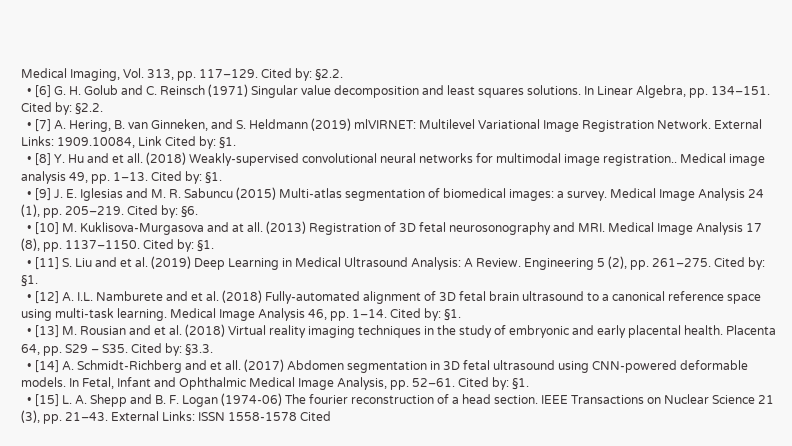Medical Imaging, Vol. 313, pp. 117–129. Cited by: §2.2.
  • [6] G. H. Golub and C. Reinsch (1971) Singular value decomposition and least squares solutions. In Linear Algebra, pp. 134–151. Cited by: §2.2.
  • [7] A. Hering, B. van Ginneken, and S. Heldmann (2019) mlVIRNET: Multilevel Variational Image Registration Network. External Links: 1909.10084, Link Cited by: §1.
  • [8] Y. Hu and et all. (2018) Weakly-supervised convolutional neural networks for multimodal image registration.. Medical image analysis 49, pp. 1–13. Cited by: §1.
  • [9] J. E. Iglesias and M. R. Sabuncu (2015) Multi-atlas segmentation of biomedical images: a survey. Medical Image Analysis 24 (1), pp. 205–219. Cited by: §6.
  • [10] M. Kuklisova-Murgasova and at all. (2013) Registration of 3D fetal neurosonography and MRI. Medical Image Analysis 17 (8), pp. 1137–1150. Cited by: §1.
  • [11] S. Liu and et al. (2019) Deep Learning in Medical Ultrasound Analysis: A Review. Engineering 5 (2), pp. 261–275. Cited by: §1.
  • [12] A. I.L. Namburete and et al. (2018) Fully-automated alignment of 3D fetal brain ultrasound to a canonical reference space using multi-task learning. Medical Image Analysis 46, pp. 1–14. Cited by: §1.
  • [13] M. Rousian and et al. (2018) Virtual reality imaging techniques in the study of embryonic and early placental health. Placenta 64, pp. S29 – S35. Cited by: §3.3.
  • [14] A. Schmidt-Richberg and et all. (2017) Abdomen segmentation in 3D fetal ultrasound using CNN-powered deformable models. In Fetal, Infant and Ophthalmic Medical Image Analysis, pp. 52–61. Cited by: §1.
  • [15] L. A. Shepp and B. F. Logan (1974-06) The fourier reconstruction of a head section. IEEE Transactions on Nuclear Science 21 (3), pp. 21–43. External Links: ISSN 1558-1578 Cited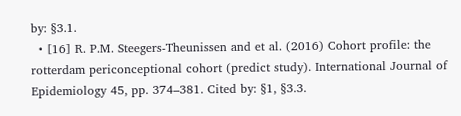by: §3.1.
  • [16] R. P.M. Steegers-Theunissen and et al. (2016) Cohort profile: the rotterdam periconceptional cohort (predict study). International Journal of Epidemiology 45, pp. 374–381. Cited by: §1, §3.3.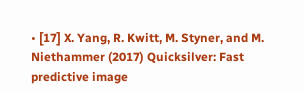• [17] X. Yang, R. Kwitt, M. Styner, and M. Niethammer (2017) Quicksilver: Fast predictive image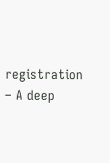registration – A deep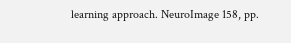learning approach. NeuroImage 158, pp.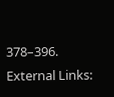378–396. External Links: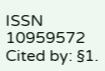ISSN 10959572 Cited by: §1.